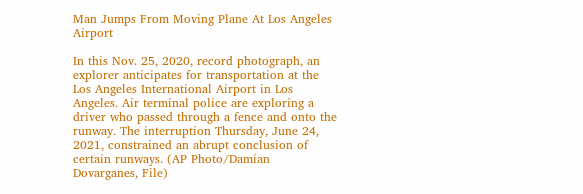Man Jumps From Moving Plane At Los Angeles Airport

In this Nov. 25, 2020, record photograph, an explorer anticipates for transportation at the Los Angeles International Airport in Los Angeles. Air terminal police are exploring a driver who passed through a fence and onto the runway. The interruption Thursday, June 24, 2021, constrained an abrupt conclusion of certain runways. (AP Photo/Damian Dovarganes, File)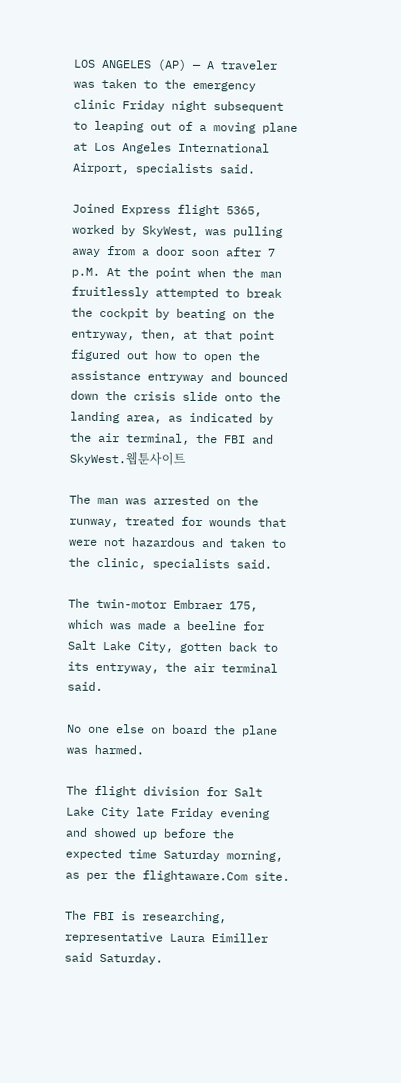LOS ANGELES (AP) — A traveler was taken to the emergency clinic Friday night subsequent to leaping out of a moving plane at Los Angeles International Airport, specialists said.

Joined Express flight 5365, worked by SkyWest, was pulling away from a door soon after 7 p.M. At the point when the man fruitlessly attempted to break the cockpit by beating on the entryway, then, at that point figured out how to open the assistance entryway and bounced down the crisis slide onto the landing area, as indicated by the air terminal, the FBI and SkyWest.웹툰사이트

The man was arrested on the runway, treated for wounds that were not hazardous and taken to the clinic, specialists said.

The twin-motor Embraer 175, which was made a beeline for Salt Lake City, gotten back to its entryway, the air terminal said.

No one else on board the plane was harmed.

The flight division for Salt Lake City late Friday evening and showed up before the expected time Saturday morning, as per the flightaware.Com site.

The FBI is researching, representative Laura Eimiller said Saturday.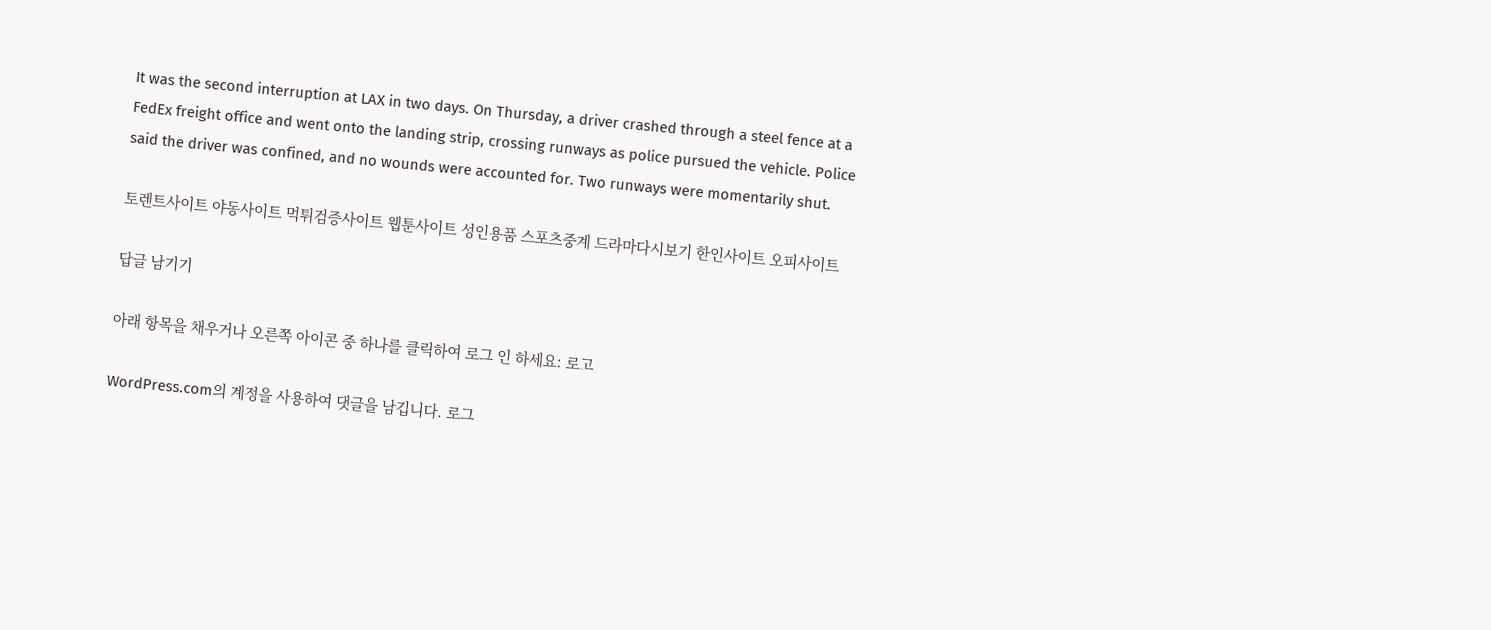It was the second interruption at LAX in two days. On Thursday, a driver crashed through a steel fence at a FedEx freight office and went onto the landing strip, crossing runways as police pursued the vehicle. Police said the driver was confined, and no wounds were accounted for. Two runways were momentarily shut.

토렌트사이트 야동사이트 먹튀검증사이트 웹툰사이트 성인용품 스포츠중계 드라마다시보기 한인사이트 오피사이트

답글 남기기

아래 항목을 채우거나 오른쪽 아이콘 중 하나를 클릭하여 로그 인 하세요: 로고

WordPress.com의 계정을 사용하여 댓글을 남깁니다. 로그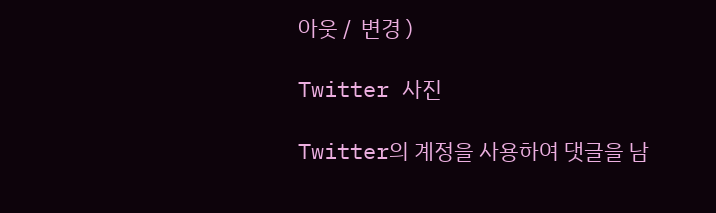아웃 /  변경 )

Twitter 사진

Twitter의 계정을 사용하여 댓글을 남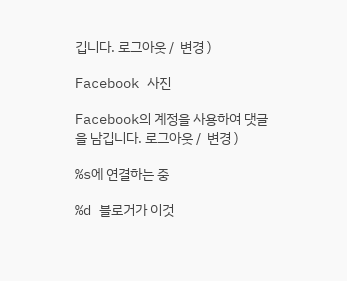깁니다. 로그아웃 /  변경 )

Facebook 사진

Facebook의 계정을 사용하여 댓글을 남깁니다. 로그아웃 /  변경 )

%s에 연결하는 중

%d 블로거가 이것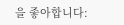을 좋아합니다: